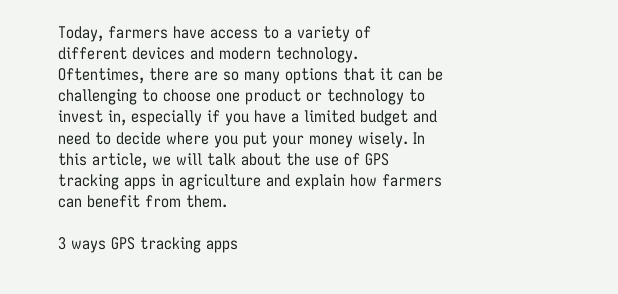Today, farmers have access to a variety of different devices and modern technology. Oftentimes, there are so many options that it can be challenging to choose one product or technology to invest in, especially if you have a limited budget and need to decide where you put your money wisely. In this article, we will talk about the use of GPS tracking apps in agriculture and explain how farmers can benefit from them.

3 ways GPS tracking apps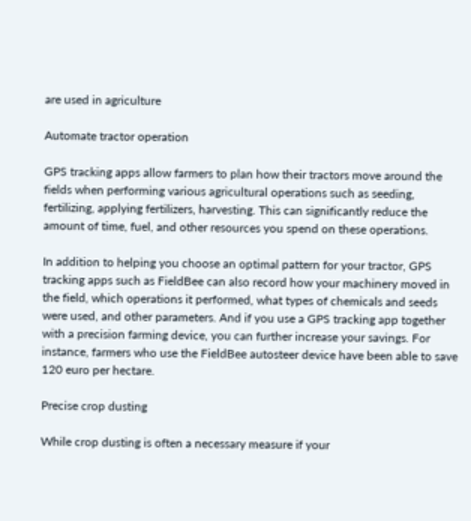are used in agriculture

Automate tractor operation

GPS tracking apps allow farmers to plan how their tractors move around the fields when performing various agricultural operations such as seeding, fertilizing, applying fertilizers, harvesting. This can significantly reduce the amount of time, fuel, and other resources you spend on these operations.

In addition to helping you choose an optimal pattern for your tractor, GPS tracking apps such as FieldBee can also record how your machinery moved in the field, which operations it performed, what types of chemicals and seeds were used, and other parameters. And if you use a GPS tracking app together with a precision farming device, you can further increase your savings. For instance, farmers who use the FieldBee autosteer device have been able to save 120 euro per hectare.

Precise crop dusting

While crop dusting is often a necessary measure if your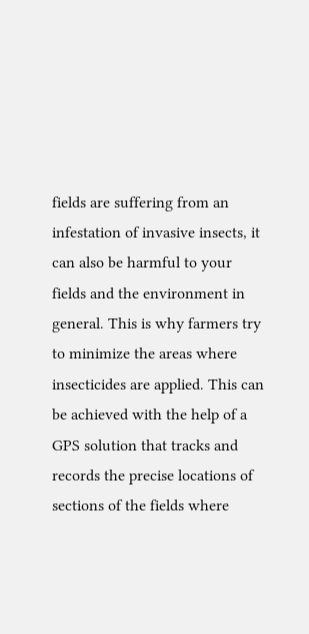fields are suffering from an infestation of invasive insects, it can also be harmful to your fields and the environment in general. This is why farmers try to minimize the areas where insecticides are applied. This can be achieved with the help of a GPS solution that tracks and records the precise locations of sections of the fields where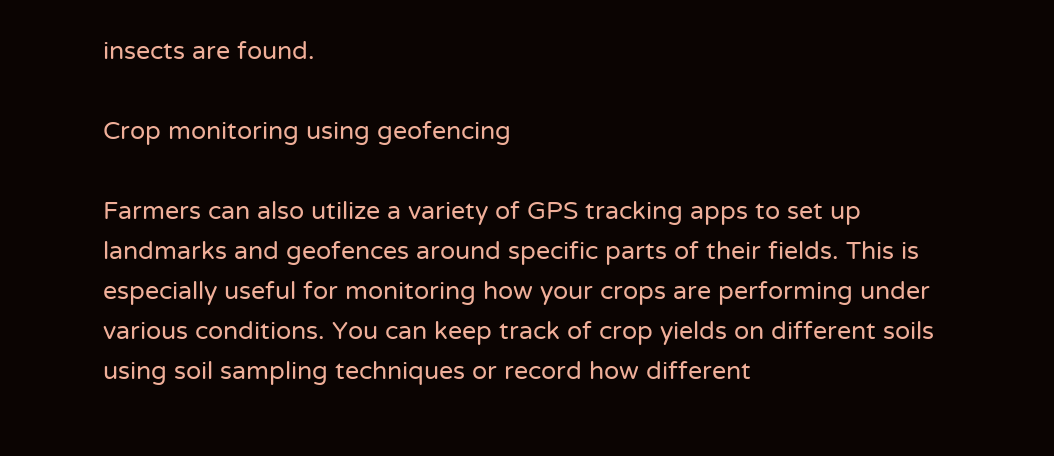insects are found.

Crop monitoring using geofencing

Farmers can also utilize a variety of GPS tracking apps to set up landmarks and geofences around specific parts of their fields. This is especially useful for monitoring how your crops are performing under various conditions. You can keep track of crop yields on different soils using soil sampling techniques or record how different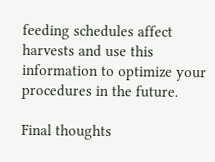feeding schedules affect harvests and use this information to optimize your procedures in the future.

Final thoughts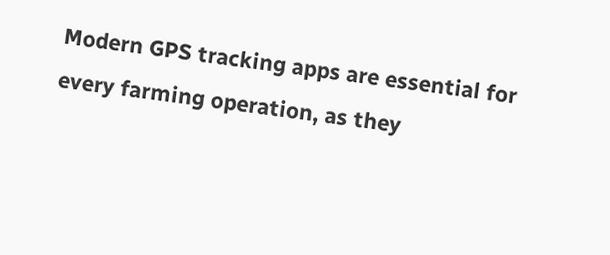Modern GPS tracking apps are essential for every farming operation, as they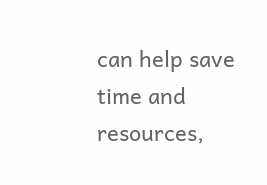can help save time and resources,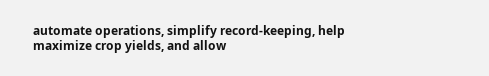automate operations, simplify record-keeping, help maximize crop yields, and allow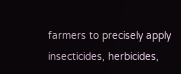farmers to precisely apply insecticides, herbicides,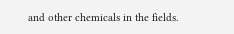and other chemicals in the fields.